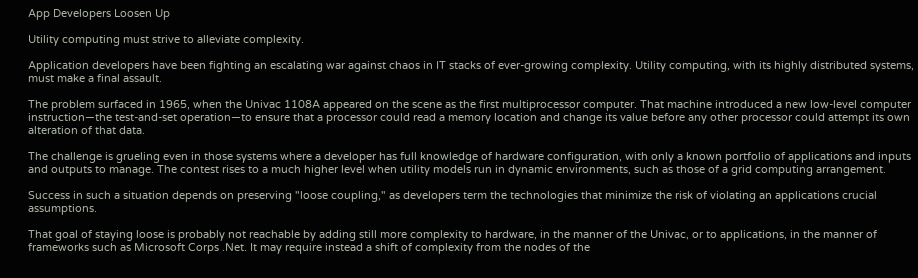App Developers Loosen Up

Utility computing must strive to alleviate complexity.

Application developers have been fighting an escalating war against chaos in IT stacks of ever-growing complexity. Utility computing, with its highly distributed systems, must make a final assault.

The problem surfaced in 1965, when the Univac 1108A appeared on the scene as the first multiprocessor computer. That machine introduced a new low-level computer instruction—the test-and-set operation—to ensure that a processor could read a memory location and change its value before any other processor could attempt its own alteration of that data.

The challenge is grueling even in those systems where a developer has full knowledge of hardware configuration, with only a known portfolio of applications and inputs and outputs to manage. The contest rises to a much higher level when utility models run in dynamic environments, such as those of a grid computing arrangement.

Success in such a situation depends on preserving "loose coupling," as developers term the technologies that minimize the risk of violating an applications crucial assumptions.

That goal of staying loose is probably not reachable by adding still more complexity to hardware, in the manner of the Univac, or to applications, in the manner of frameworks such as Microsoft Corps .Net. It may require instead a shift of complexity from the nodes of the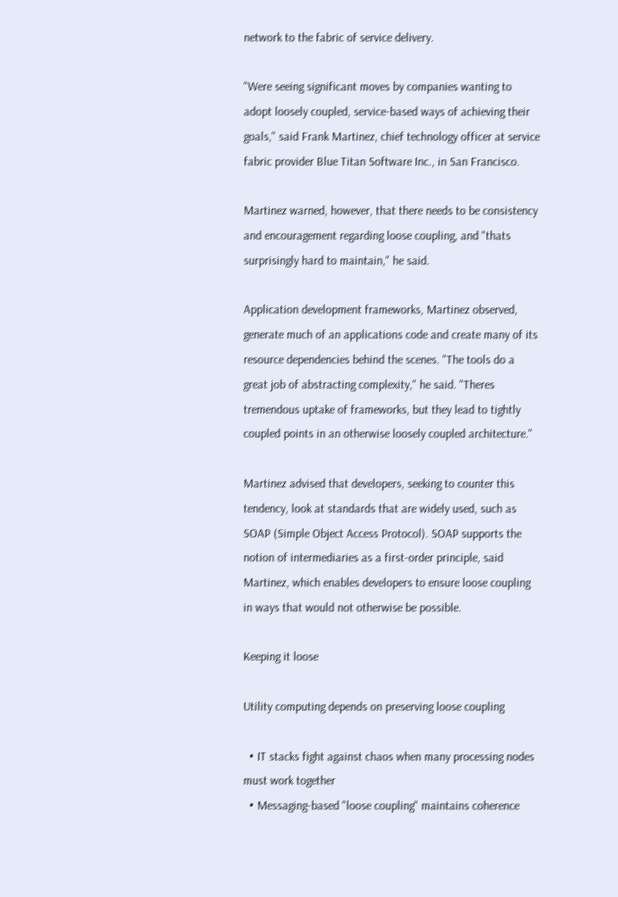network to the fabric of service delivery.

"Were seeing significant moves by companies wanting to adopt loosely coupled, service-based ways of achieving their goals," said Frank Martinez, chief technology officer at service fabric provider Blue Titan Software Inc., in San Francisco.

Martinez warned, however, that there needs to be consistency and encouragement regarding loose coupling, and "thats surprisingly hard to maintain," he said.

Application development frameworks, Martinez observed, generate much of an applications code and create many of its resource dependencies behind the scenes. "The tools do a great job of abstracting complexity," he said. "Theres tremendous uptake of frameworks, but they lead to tightly coupled points in an otherwise loosely coupled architecture."

Martinez advised that developers, seeking to counter this tendency, look at standards that are widely used, such as SOAP (Simple Object Access Protocol). SOAP supports the notion of intermediaries as a first-order principle, said Martinez, which enables developers to ensure loose coupling in ways that would not otherwise be possible.

Keeping it loose

Utility computing depends on preserving loose coupling

  • IT stacks fight against chaos when many processing nodes must work together
  • Messaging-based "loose coupling" maintains coherence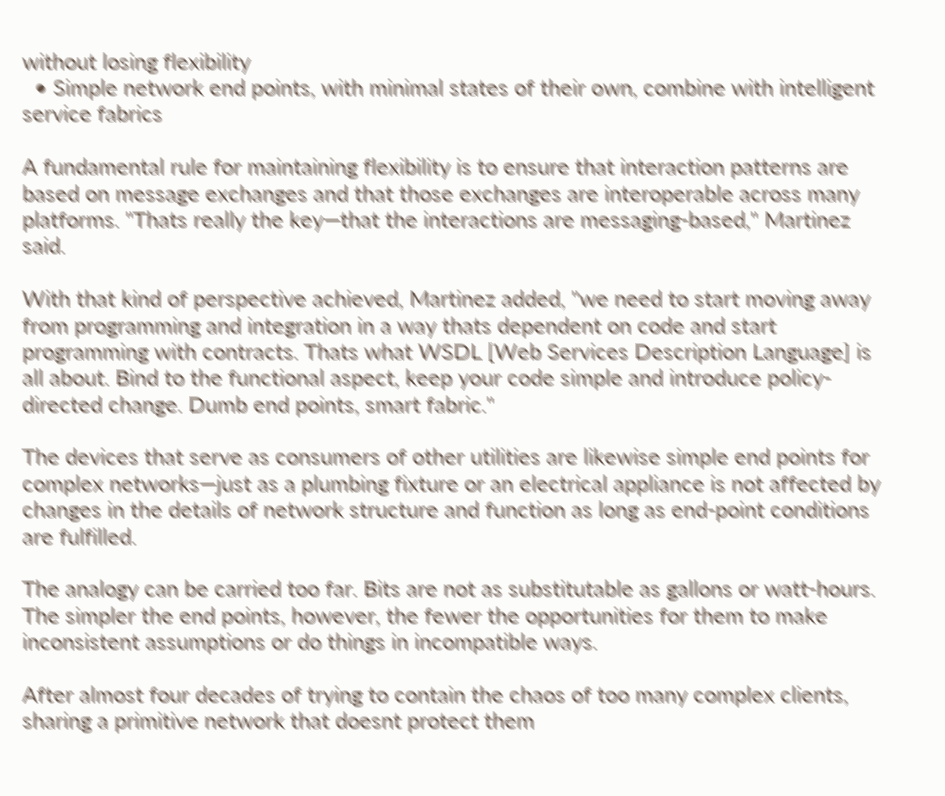without losing flexibility
  • Simple network end points, with minimal states of their own, combine with intelligent service fabrics

A fundamental rule for maintaining flexibility is to ensure that interaction patterns are based on message exchanges and that those exchanges are interoperable across many platforms. "Thats really the key—that the interactions are messaging-based," Martinez said.

With that kind of perspective achieved, Martinez added, "we need to start moving away from programming and integration in a way thats dependent on code and start programming with contracts. Thats what WSDL [Web Services Description Language] is all about. Bind to the functional aspect, keep your code simple and introduce policy-directed change. Dumb end points, smart fabric."

The devices that serve as consumers of other utilities are likewise simple end points for complex networks—just as a plumbing fixture or an electrical appliance is not affected by changes in the details of network structure and function as long as end-point conditions are fulfilled.

The analogy can be carried too far. Bits are not as substitutable as gallons or watt-hours. The simpler the end points, however, the fewer the opportunities for them to make inconsistent assumptions or do things in incompatible ways.

After almost four decades of trying to contain the chaos of too many complex clients, sharing a primitive network that doesnt protect them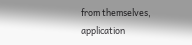from themselves, application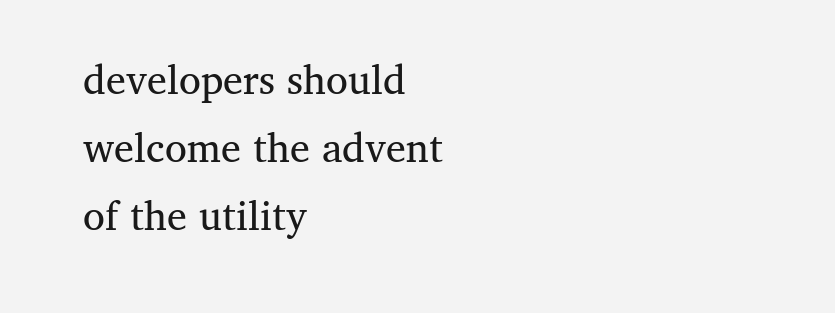developers should welcome the advent of the utility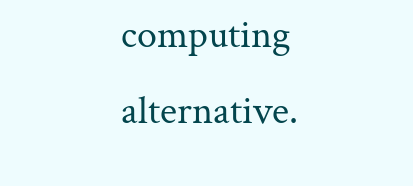computing alternative.